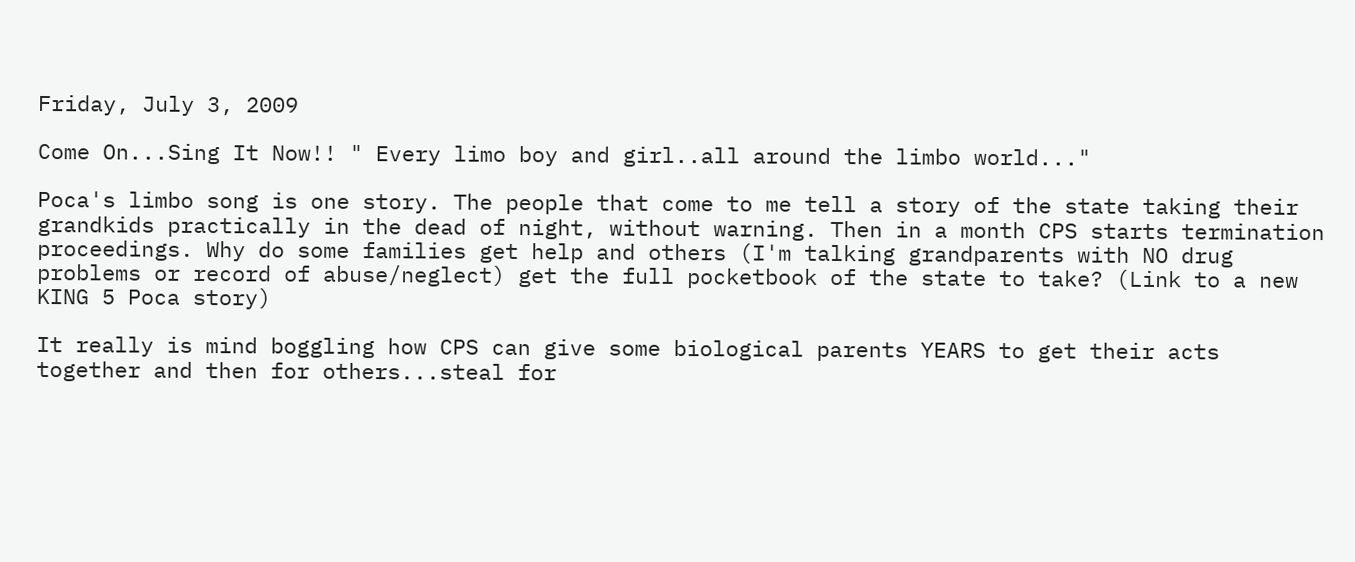Friday, July 3, 2009

Come On...Sing It Now!! " Every limo boy and girl..all around the limbo world..."

Poca's limbo song is one story. The people that come to me tell a story of the state taking their grandkids practically in the dead of night, without warning. Then in a month CPS starts termination proceedings. Why do some families get help and others (I'm talking grandparents with NO drug problems or record of abuse/neglect) get the full pocketbook of the state to take? (Link to a new KING 5 Poca story)

It really is mind boggling how CPS can give some biological parents YEARS to get their acts together and then for others...steal for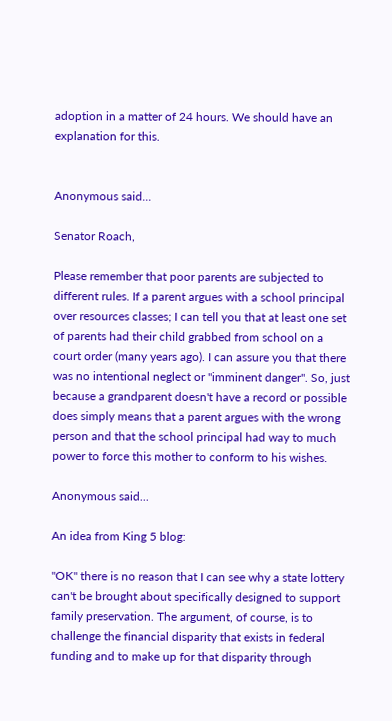adoption in a matter of 24 hours. We should have an explanation for this.


Anonymous said...

Senator Roach,

Please remember that poor parents are subjected to different rules. If a parent argues with a school principal over resources classes; I can tell you that at least one set of parents had their child grabbed from school on a court order (many years ago). I can assure you that there was no intentional neglect or "imminent danger". So, just because a grandparent doesn't have a record or possible does simply means that a parent argues with the wrong person and that the school principal had way to much power to force this mother to conform to his wishes.

Anonymous said...

An idea from King 5 blog:

"OK" there is no reason that I can see why a state lottery can't be brought about specifically designed to support family preservation. The argument, of course, is to challenge the financial disparity that exists in federal funding and to make up for that disparity through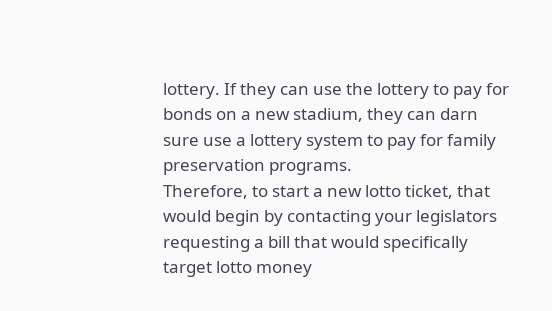lottery. If they can use the lottery to pay for bonds on a new stadium, they can darn sure use a lottery system to pay for family preservation programs.
Therefore, to start a new lotto ticket, that would begin by contacting your legislators requesting a bill that would specifically target lotto money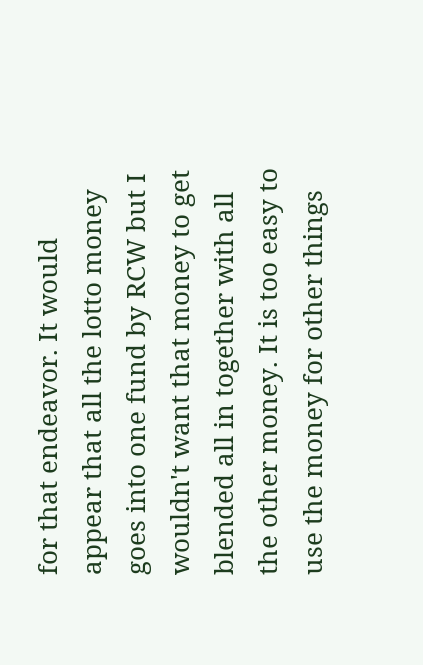for that endeavor. It would appear that all the lotto money goes into one fund by RCW but I wouldn't want that money to get blended all in together with all the other money. It is too easy to use the money for other things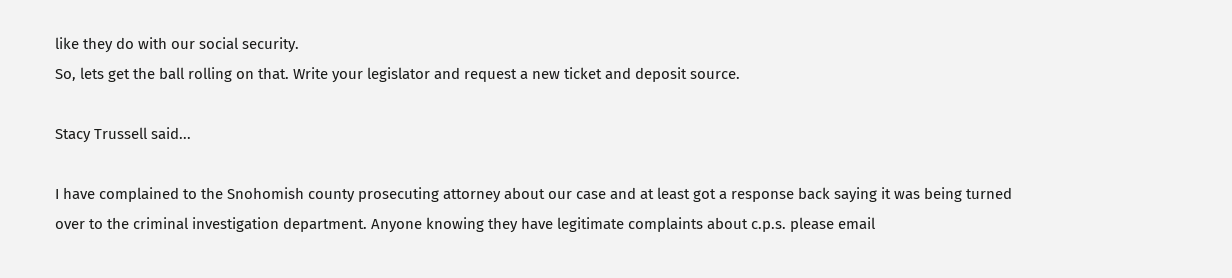like they do with our social security.
So, lets get the ball rolling on that. Write your legislator and request a new ticket and deposit source.

Stacy Trussell said...

I have complained to the Snohomish county prosecuting attorney about our case and at least got a response back saying it was being turned over to the criminal investigation department. Anyone knowing they have legitimate complaints about c.p.s. please email